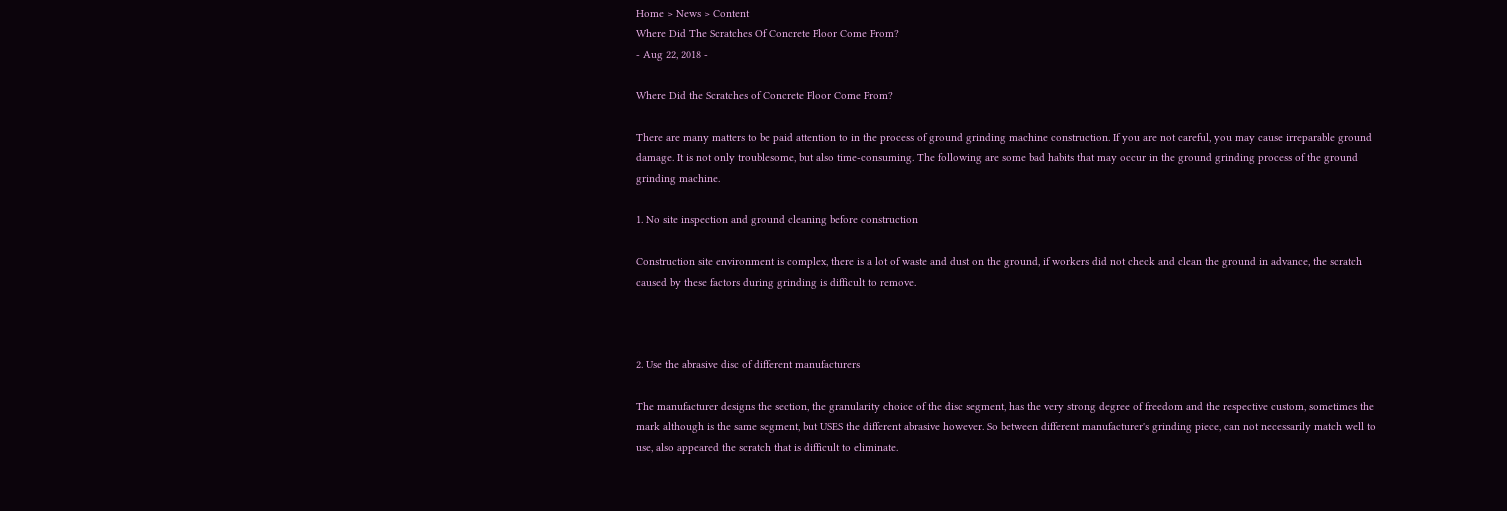Home > News > Content
Where Did The Scratches Of Concrete Floor Come From?
- Aug 22, 2018 -

Where Did the Scratches of Concrete Floor Come From?

There are many matters to be paid attention to in the process of ground grinding machine construction. If you are not careful, you may cause irreparable ground damage. It is not only troublesome, but also time-consuming. The following are some bad habits that may occur in the ground grinding process of the ground grinding machine.

1. No site inspection and ground cleaning before construction

Construction site environment is complex, there is a lot of waste and dust on the ground, if workers did not check and clean the ground in advance, the scratch caused by these factors during grinding is difficult to remove.



2. Use the abrasive disc of different manufacturers

The manufacturer designs the section, the granularity choice of the disc segment, has the very strong degree of freedom and the respective custom, sometimes the mark although is the same segment, but USES the different abrasive however. So between different manufacturer's grinding piece, can not necessarily match well to use, also appeared the scratch that is difficult to eliminate.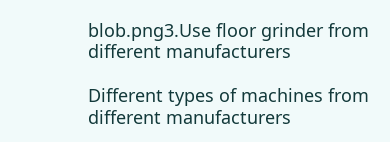blob.png3.Use floor grinder from different manufacturers

Different types of machines from different manufacturers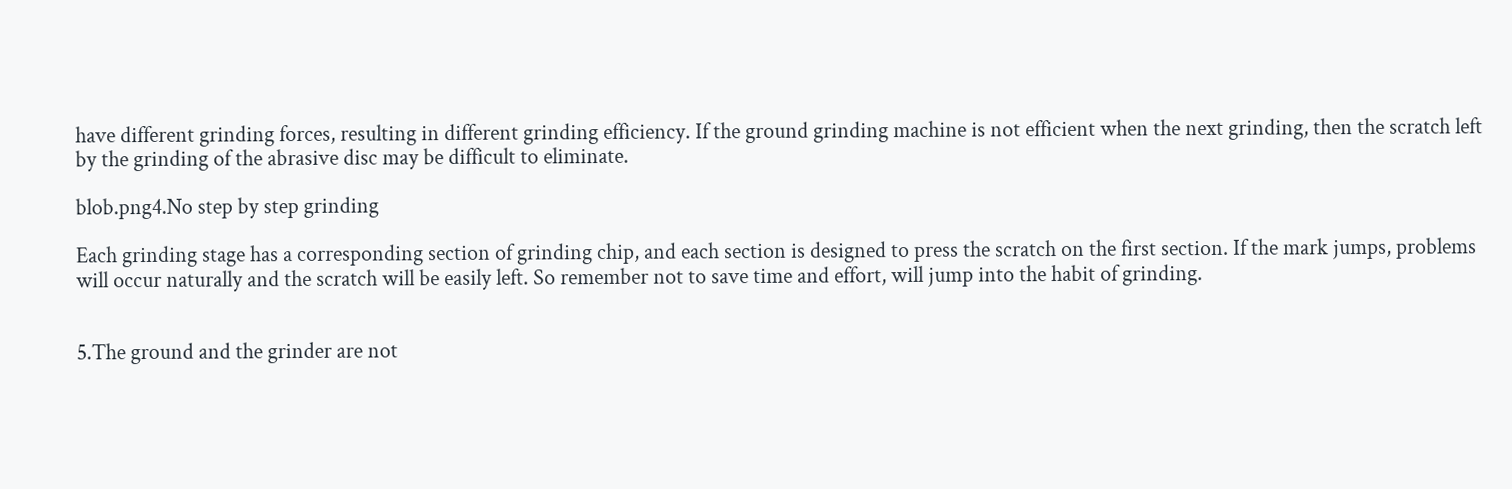have different grinding forces, resulting in different grinding efficiency. If the ground grinding machine is not efficient when the next grinding, then the scratch left by the grinding of the abrasive disc may be difficult to eliminate.

blob.png4.No step by step grinding

Each grinding stage has a corresponding section of grinding chip, and each section is designed to press the scratch on the first section. If the mark jumps, problems will occur naturally and the scratch will be easily left. So remember not to save time and effort, will jump into the habit of grinding.


5.The ground and the grinder are not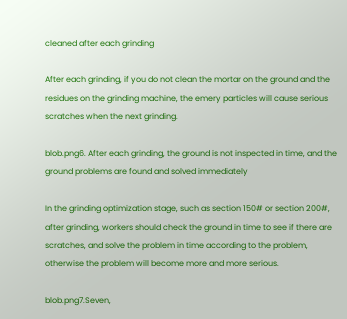cleaned after each grinding

After each grinding, if you do not clean the mortar on the ground and the residues on the grinding machine, the emery particles will cause serious scratches when the next grinding.

blob.png6. After each grinding, the ground is not inspected in time, and the ground problems are found and solved immediately

In the grinding optimization stage, such as section 150# or section 200#, after grinding, workers should check the ground in time to see if there are scratches, and solve the problem in time according to the problem, otherwise the problem will become more and more serious.

blob.png7.Seven,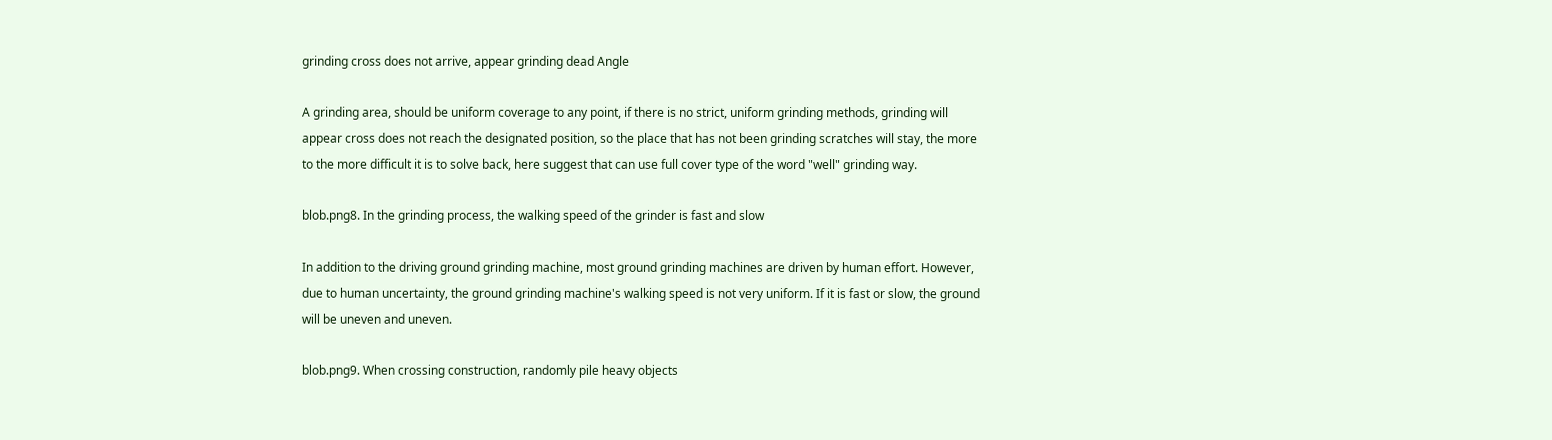grinding cross does not arrive, appear grinding dead Angle

A grinding area, should be uniform coverage to any point, if there is no strict, uniform grinding methods, grinding will appear cross does not reach the designated position, so the place that has not been grinding scratches will stay, the more to the more difficult it is to solve back, here suggest that can use full cover type of the word "well" grinding way.

blob.png8. In the grinding process, the walking speed of the grinder is fast and slow

In addition to the driving ground grinding machine, most ground grinding machines are driven by human effort. However, due to human uncertainty, the ground grinding machine's walking speed is not very uniform. If it is fast or slow, the ground will be uneven and uneven.

blob.png9. When crossing construction, randomly pile heavy objects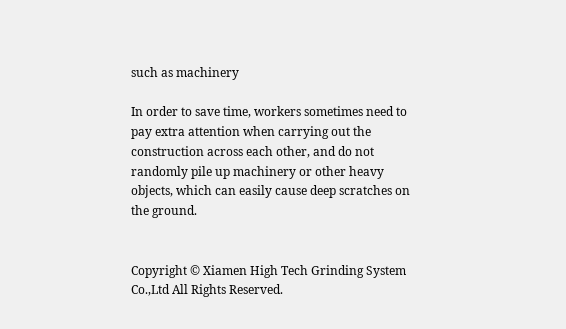such as machinery

In order to save time, workers sometimes need to pay extra attention when carrying out the construction across each other, and do not randomly pile up machinery or other heavy objects, which can easily cause deep scratches on the ground.


Copyright © Xiamen High Tech Grinding System Co.,Ltd All Rights Reserved.